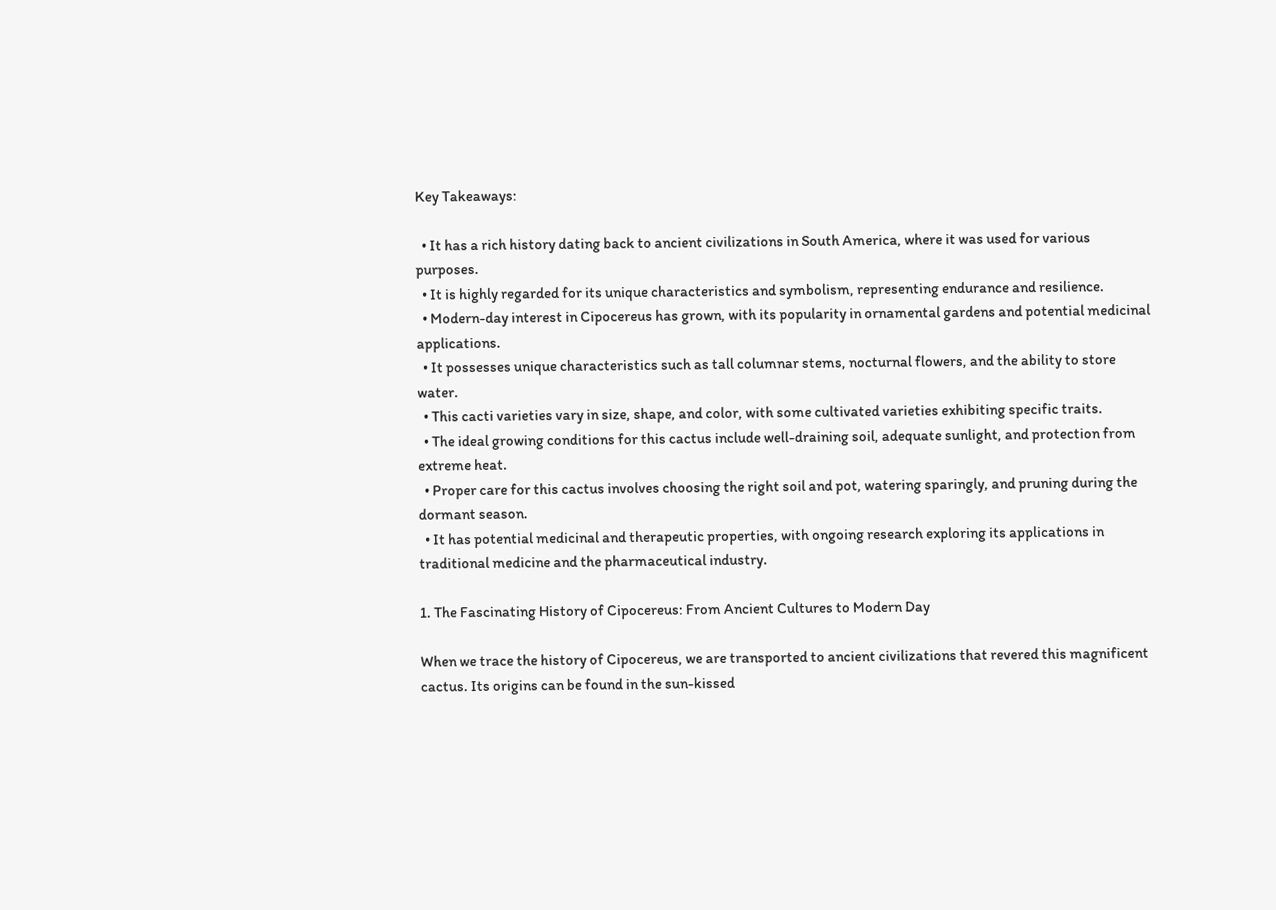Key Takeaways:

  • It has a rich history dating back to ancient civilizations in South America, where it was used for various purposes.
  • It is highly regarded for its unique characteristics and symbolism, representing endurance and resilience.
  • Modern-day interest in Cipocereus has grown, with its popularity in ornamental gardens and potential medicinal applications.
  • It possesses unique characteristics such as tall columnar stems, nocturnal flowers, and the ability to store water.
  • This cacti varieties vary in size, shape, and color, with some cultivated varieties exhibiting specific traits.
  • The ideal growing conditions for this cactus include well-draining soil, adequate sunlight, and protection from extreme heat.
  • Proper care for this cactus involves choosing the right soil and pot, watering sparingly, and pruning during the dormant season.
  • It has potential medicinal and therapeutic properties, with ongoing research exploring its applications in traditional medicine and the pharmaceutical industry.

1. The Fascinating History of Cipocereus: From Ancient Cultures to Modern Day

When we trace the history of Cipocereus, we are transported to ancient civilizations that revered this magnificent cactus. Its origins can be found in the sun-kissed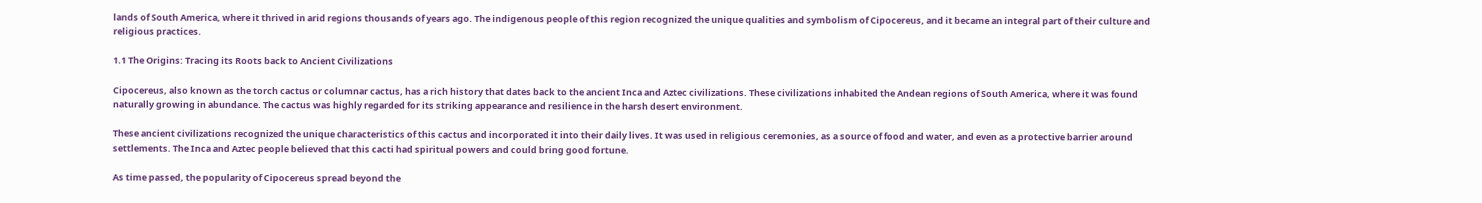lands of South America, where it thrived in arid regions thousands of years ago. The indigenous people of this region recognized the unique qualities and symbolism of Cipocereus, and it became an integral part of their culture and religious practices.

1.1 The Origins: Tracing its Roots back to Ancient Civilizations

Cipocereus, also known as the torch cactus or columnar cactus, has a rich history that dates back to the ancient Inca and Aztec civilizations. These civilizations inhabited the Andean regions of South America, where it was found naturally growing in abundance. The cactus was highly regarded for its striking appearance and resilience in the harsh desert environment.

These ancient civilizations recognized the unique characteristics of this cactus and incorporated it into their daily lives. It was used in religious ceremonies, as a source of food and water, and even as a protective barrier around settlements. The Inca and Aztec people believed that this cacti had spiritual powers and could bring good fortune.

As time passed, the popularity of Cipocereus spread beyond the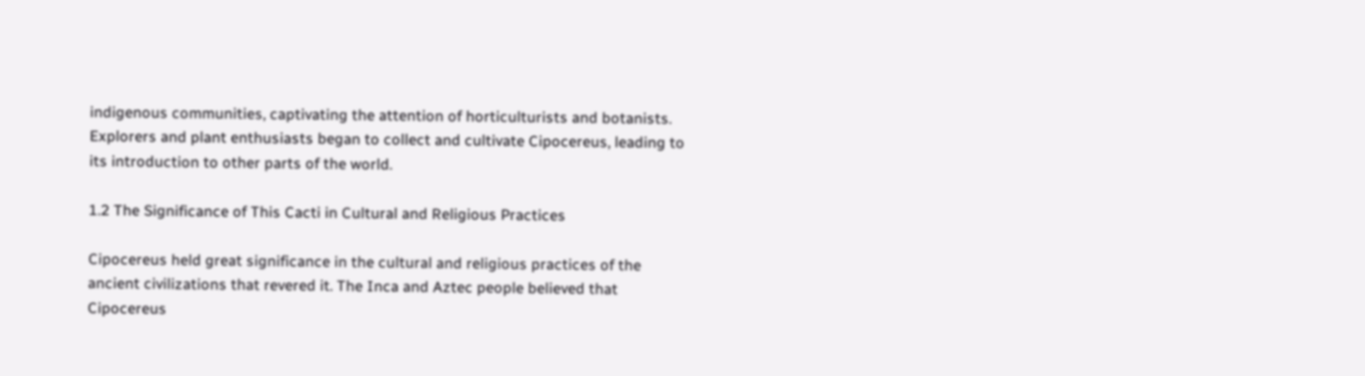indigenous communities, captivating the attention of horticulturists and botanists. Explorers and plant enthusiasts began to collect and cultivate Cipocereus, leading to its introduction to other parts of the world.

1.2 The Significance of This Cacti in Cultural and Religious Practices

Cipocereus held great significance in the cultural and religious practices of the ancient civilizations that revered it. The Inca and Aztec people believed that Cipocereus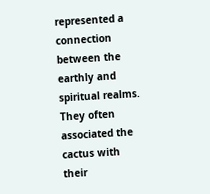represented a connection between the earthly and spiritual realms. They often associated the cactus with their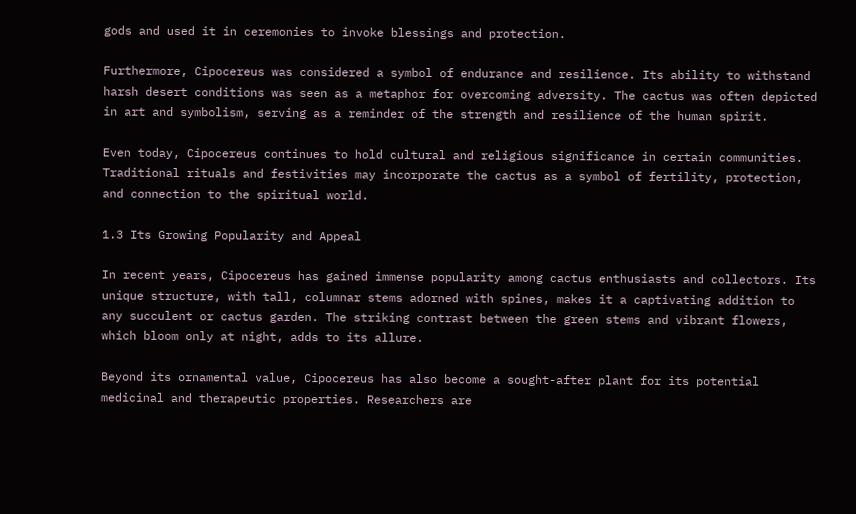gods and used it in ceremonies to invoke blessings and protection.

Furthermore, Cipocereus was considered a symbol of endurance and resilience. Its ability to withstand harsh desert conditions was seen as a metaphor for overcoming adversity. The cactus was often depicted in art and symbolism, serving as a reminder of the strength and resilience of the human spirit.

Even today, Cipocereus continues to hold cultural and religious significance in certain communities. Traditional rituals and festivities may incorporate the cactus as a symbol of fertility, protection, and connection to the spiritual world.

1.3 Its Growing Popularity and Appeal

In recent years, Cipocereus has gained immense popularity among cactus enthusiasts and collectors. Its unique structure, with tall, columnar stems adorned with spines, makes it a captivating addition to any succulent or cactus garden. The striking contrast between the green stems and vibrant flowers, which bloom only at night, adds to its allure.

Beyond its ornamental value, Cipocereus has also become a sought-after plant for its potential medicinal and therapeutic properties. Researchers are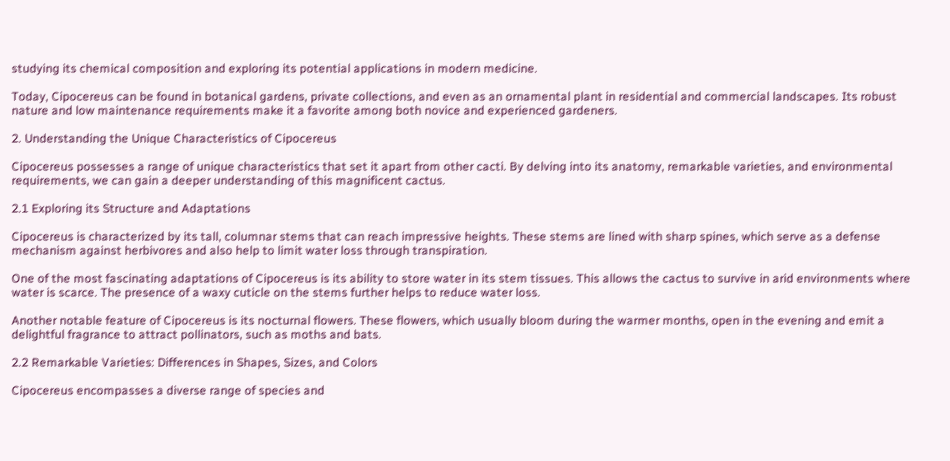studying its chemical composition and exploring its potential applications in modern medicine.

Today, Cipocereus can be found in botanical gardens, private collections, and even as an ornamental plant in residential and commercial landscapes. Its robust nature and low maintenance requirements make it a favorite among both novice and experienced gardeners.

2. Understanding the Unique Characteristics of Cipocereus

Cipocereus possesses a range of unique characteristics that set it apart from other cacti. By delving into its anatomy, remarkable varieties, and environmental requirements, we can gain a deeper understanding of this magnificent cactus.

2.1 Exploring its Structure and Adaptations

Cipocereus is characterized by its tall, columnar stems that can reach impressive heights. These stems are lined with sharp spines, which serve as a defense mechanism against herbivores and also help to limit water loss through transpiration.

One of the most fascinating adaptations of Cipocereus is its ability to store water in its stem tissues. This allows the cactus to survive in arid environments where water is scarce. The presence of a waxy cuticle on the stems further helps to reduce water loss.

Another notable feature of Cipocereus is its nocturnal flowers. These flowers, which usually bloom during the warmer months, open in the evening and emit a delightful fragrance to attract pollinators, such as moths and bats.

2.2 Remarkable Varieties: Differences in Shapes, Sizes, and Colors

Cipocereus encompasses a diverse range of species and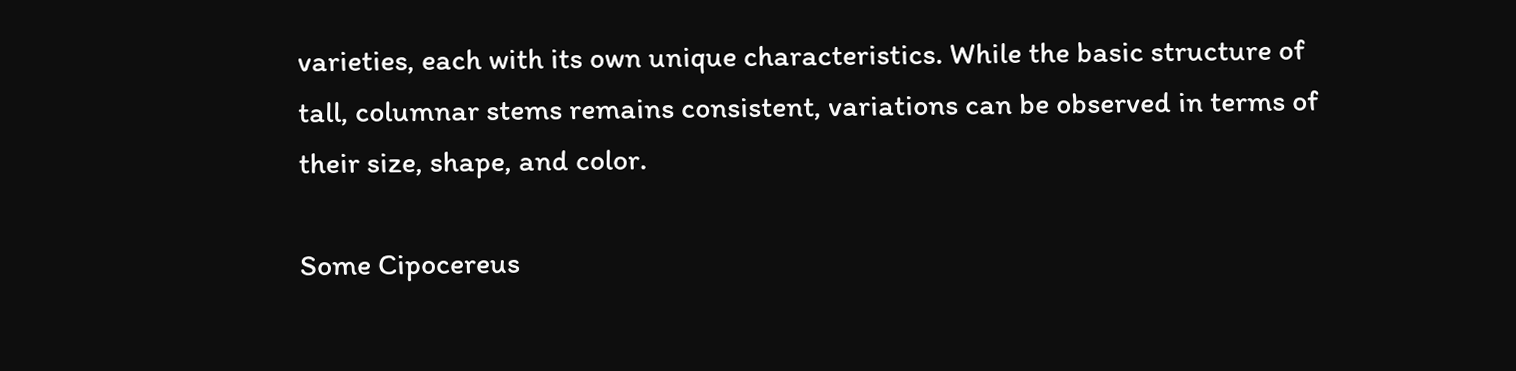varieties, each with its own unique characteristics. While the basic structure of tall, columnar stems remains consistent, variations can be observed in terms of their size, shape, and color.

Some Cipocereus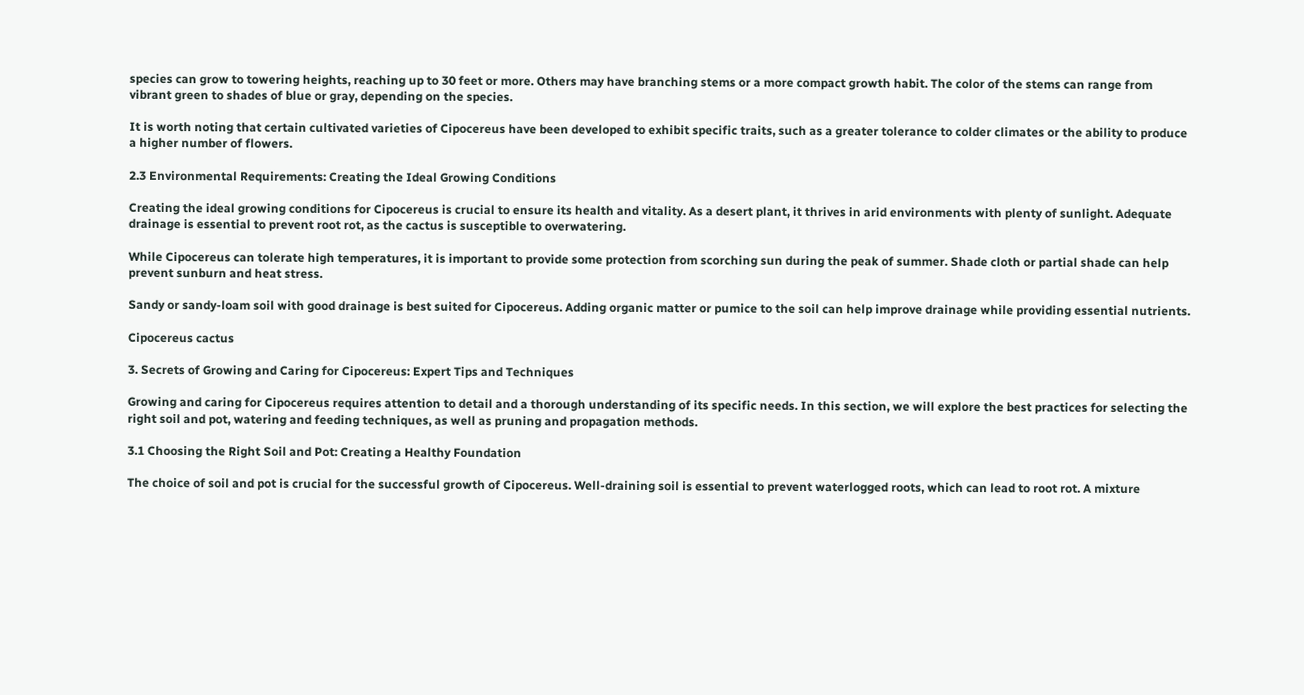species can grow to towering heights, reaching up to 30 feet or more. Others may have branching stems or a more compact growth habit. The color of the stems can range from vibrant green to shades of blue or gray, depending on the species.

It is worth noting that certain cultivated varieties of Cipocereus have been developed to exhibit specific traits, such as a greater tolerance to colder climates or the ability to produce a higher number of flowers.

2.3 Environmental Requirements: Creating the Ideal Growing Conditions

Creating the ideal growing conditions for Cipocereus is crucial to ensure its health and vitality. As a desert plant, it thrives in arid environments with plenty of sunlight. Adequate drainage is essential to prevent root rot, as the cactus is susceptible to overwatering.

While Cipocereus can tolerate high temperatures, it is important to provide some protection from scorching sun during the peak of summer. Shade cloth or partial shade can help prevent sunburn and heat stress.

Sandy or sandy-loam soil with good drainage is best suited for Cipocereus. Adding organic matter or pumice to the soil can help improve drainage while providing essential nutrients.

Cipocereus cactus

3. Secrets of Growing and Caring for Cipocereus: Expert Tips and Techniques

Growing and caring for Cipocereus requires attention to detail and a thorough understanding of its specific needs. In this section, we will explore the best practices for selecting the right soil and pot, watering and feeding techniques, as well as pruning and propagation methods.

3.1 Choosing the Right Soil and Pot: Creating a Healthy Foundation

The choice of soil and pot is crucial for the successful growth of Cipocereus. Well-draining soil is essential to prevent waterlogged roots, which can lead to root rot. A mixture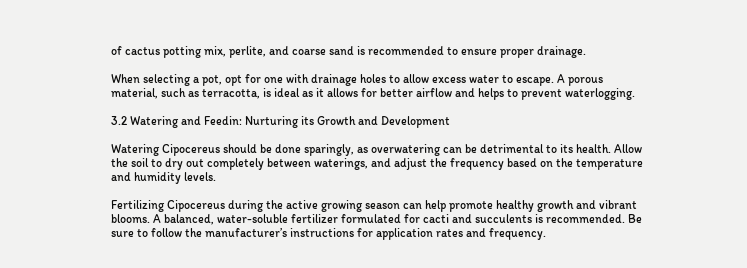of cactus potting mix, perlite, and coarse sand is recommended to ensure proper drainage.

When selecting a pot, opt for one with drainage holes to allow excess water to escape. A porous material, such as terracotta, is ideal as it allows for better airflow and helps to prevent waterlogging.

3.2 Watering and Feedin: Nurturing its Growth and Development

Watering Cipocereus should be done sparingly, as overwatering can be detrimental to its health. Allow the soil to dry out completely between waterings, and adjust the frequency based on the temperature and humidity levels.

Fertilizing Cipocereus during the active growing season can help promote healthy growth and vibrant blooms. A balanced, water-soluble fertilizer formulated for cacti and succulents is recommended. Be sure to follow the manufacturer’s instructions for application rates and frequency.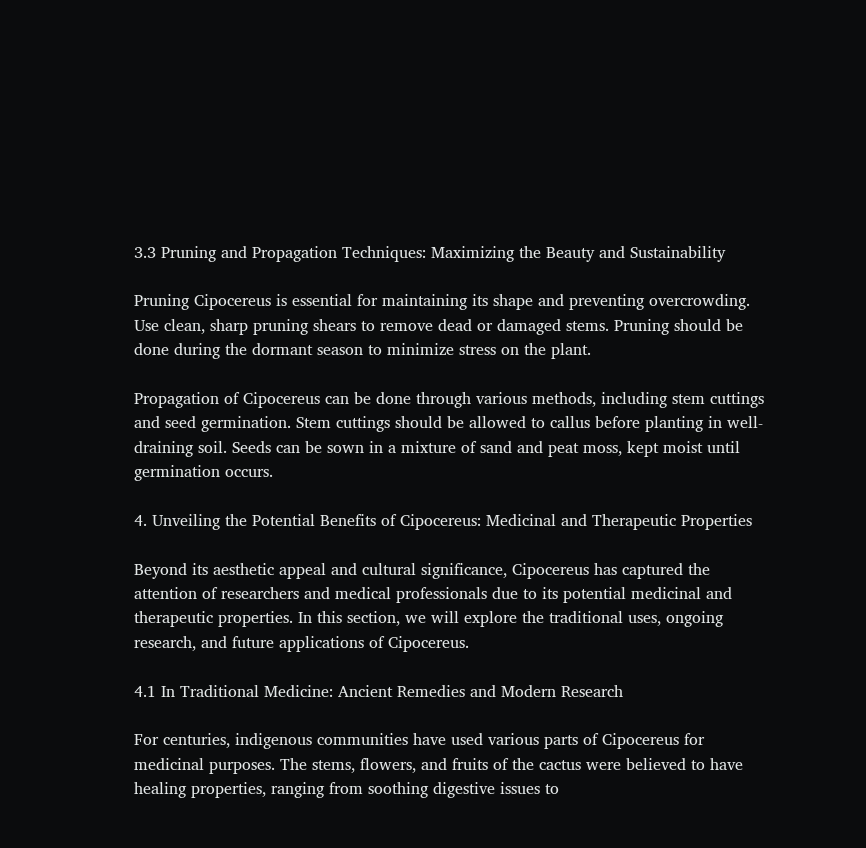3.3 Pruning and Propagation Techniques: Maximizing the Beauty and Sustainability

Pruning Cipocereus is essential for maintaining its shape and preventing overcrowding. Use clean, sharp pruning shears to remove dead or damaged stems. Pruning should be done during the dormant season to minimize stress on the plant.

Propagation of Cipocereus can be done through various methods, including stem cuttings and seed germination. Stem cuttings should be allowed to callus before planting in well-draining soil. Seeds can be sown in a mixture of sand and peat moss, kept moist until germination occurs.

4. Unveiling the Potential Benefits of Cipocereus: Medicinal and Therapeutic Properties

Beyond its aesthetic appeal and cultural significance, Cipocereus has captured the attention of researchers and medical professionals due to its potential medicinal and therapeutic properties. In this section, we will explore the traditional uses, ongoing research, and future applications of Cipocereus.

4.1 In Traditional Medicine: Ancient Remedies and Modern Research

For centuries, indigenous communities have used various parts of Cipocereus for medicinal purposes. The stems, flowers, and fruits of the cactus were believed to have healing properties, ranging from soothing digestive issues to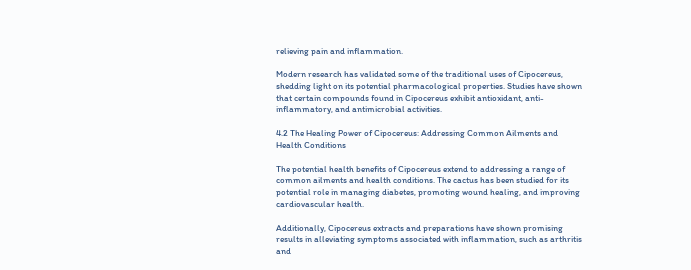relieving pain and inflammation.

Modern research has validated some of the traditional uses of Cipocereus, shedding light on its potential pharmacological properties. Studies have shown that certain compounds found in Cipocereus exhibit antioxidant, anti-inflammatory, and antimicrobial activities.

4.2 The Healing Power of Cipocereus: Addressing Common Ailments and Health Conditions

The potential health benefits of Cipocereus extend to addressing a range of common ailments and health conditions. The cactus has been studied for its potential role in managing diabetes, promoting wound healing, and improving cardiovascular health.

Additionally, Cipocereus extracts and preparations have shown promising results in alleviating symptoms associated with inflammation, such as arthritis and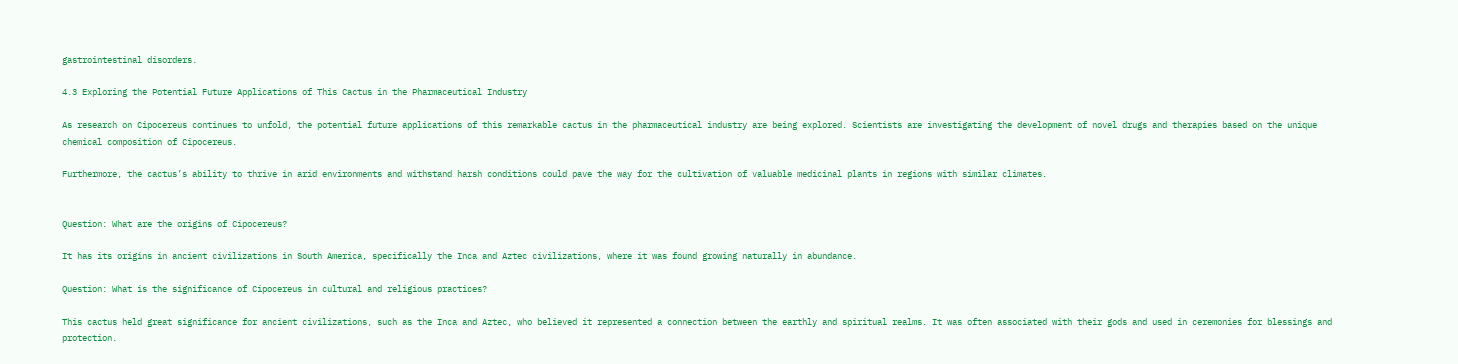gastrointestinal disorders.

4.3 Exploring the Potential Future Applications of This Cactus in the Pharmaceutical Industry

As research on Cipocereus continues to unfold, the potential future applications of this remarkable cactus in the pharmaceutical industry are being explored. Scientists are investigating the development of novel drugs and therapies based on the unique chemical composition of Cipocereus.

Furthermore, the cactus’s ability to thrive in arid environments and withstand harsh conditions could pave the way for the cultivation of valuable medicinal plants in regions with similar climates.


Question: What are the origins of Cipocereus?

It has its origins in ancient civilizations in South America, specifically the Inca and Aztec civilizations, where it was found growing naturally in abundance.

Question: What is the significance of Cipocereus in cultural and religious practices?

This cactus held great significance for ancient civilizations, such as the Inca and Aztec, who believed it represented a connection between the earthly and spiritual realms. It was often associated with their gods and used in ceremonies for blessings and protection.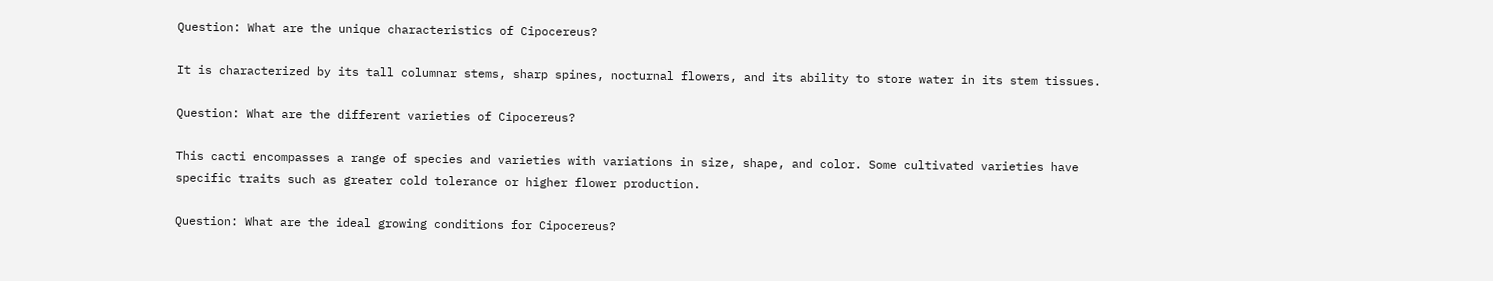Question: What are the unique characteristics of Cipocereus?

It is characterized by its tall columnar stems, sharp spines, nocturnal flowers, and its ability to store water in its stem tissues.

Question: What are the different varieties of Cipocereus?

This cacti encompasses a range of species and varieties with variations in size, shape, and color. Some cultivated varieties have specific traits such as greater cold tolerance or higher flower production.

Question: What are the ideal growing conditions for Cipocereus?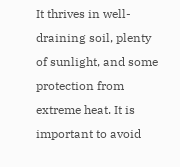It thrives in well-draining soil, plenty of sunlight, and some protection from extreme heat. It is important to avoid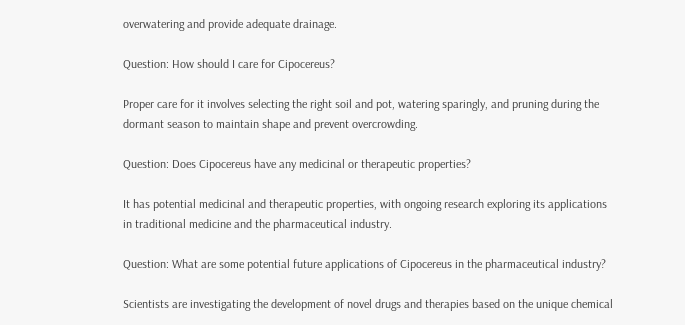overwatering and provide adequate drainage.

Question: How should I care for Cipocereus?

Proper care for it involves selecting the right soil and pot, watering sparingly, and pruning during the dormant season to maintain shape and prevent overcrowding.

Question: Does Cipocereus have any medicinal or therapeutic properties?

It has potential medicinal and therapeutic properties, with ongoing research exploring its applications in traditional medicine and the pharmaceutical industry.

Question: What are some potential future applications of Cipocereus in the pharmaceutical industry?

Scientists are investigating the development of novel drugs and therapies based on the unique chemical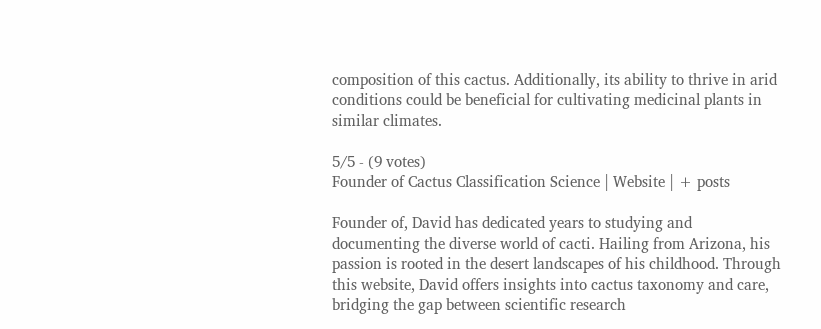composition of this cactus. Additionally, its ability to thrive in arid conditions could be beneficial for cultivating medicinal plants in similar climates.

5/5 - (9 votes)
Founder of Cactus Classification Science | Website | + posts

Founder of, David has dedicated years to studying and documenting the diverse world of cacti. Hailing from Arizona, his passion is rooted in the desert landscapes of his childhood. Through this website, David offers insights into cactus taxonomy and care, bridging the gap between scientific research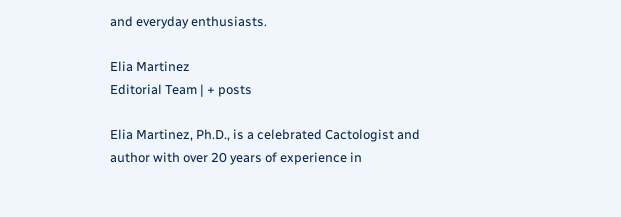and everyday enthusiasts.

Elia Martinez
Editorial Team | + posts

Elia Martinez, Ph.D., is a celebrated Cactologist and author with over 20 years of experience in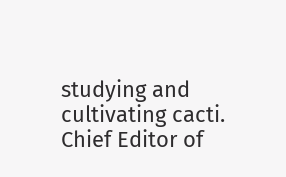studying and cultivating cacti. Chief Editor of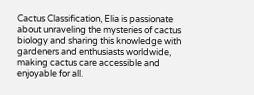Cactus Classification, Elia is passionate about unraveling the mysteries of cactus biology and sharing this knowledge with gardeners and enthusiasts worldwide, making cactus care accessible and enjoyable for all.